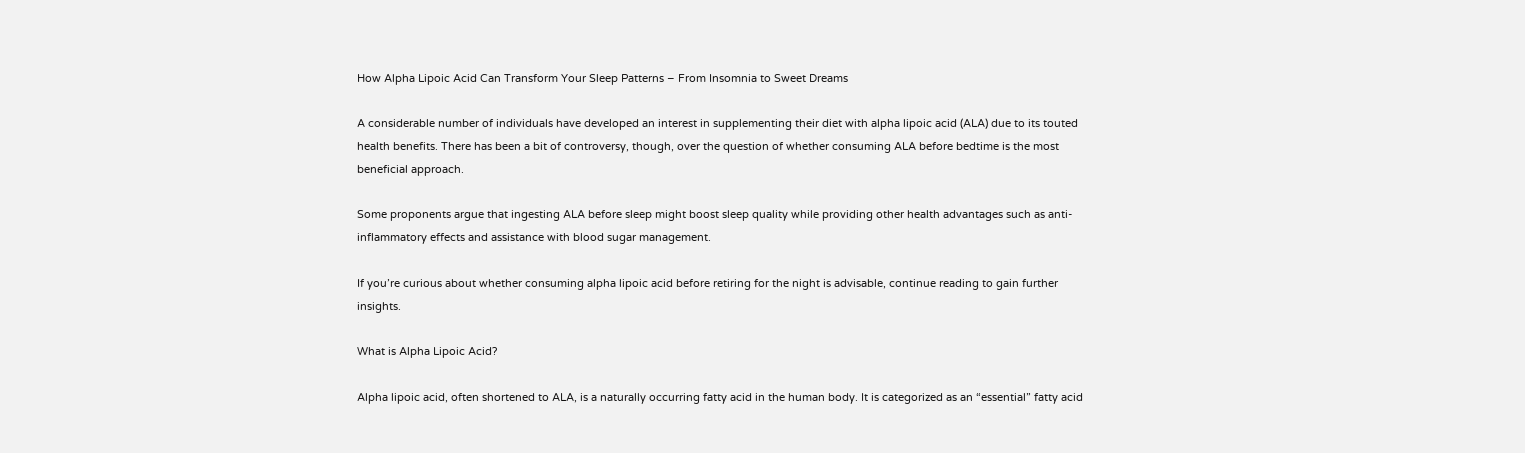How Alpha Lipoic Acid Can Transform Your Sleep Patterns – From Insomnia to Sweet Dreams

A considerable number of individuals have developed an interest in supplementing their diet with alpha lipoic acid (ALA) due to its touted health benefits. There has been a bit of controversy, though, over the question of whether consuming ALA before bedtime is the most beneficial approach.

Some proponents argue that ingesting ALA before sleep might boost sleep quality while providing other health advantages such as anti-inflammatory effects and assistance with blood sugar management.

If you’re curious about whether consuming alpha lipoic acid before retiring for the night is advisable, continue reading to gain further insights.

What is Alpha Lipoic Acid?

Alpha lipoic acid, often shortened to ALA, is a naturally occurring fatty acid in the human body. It is categorized as an “essential” fatty acid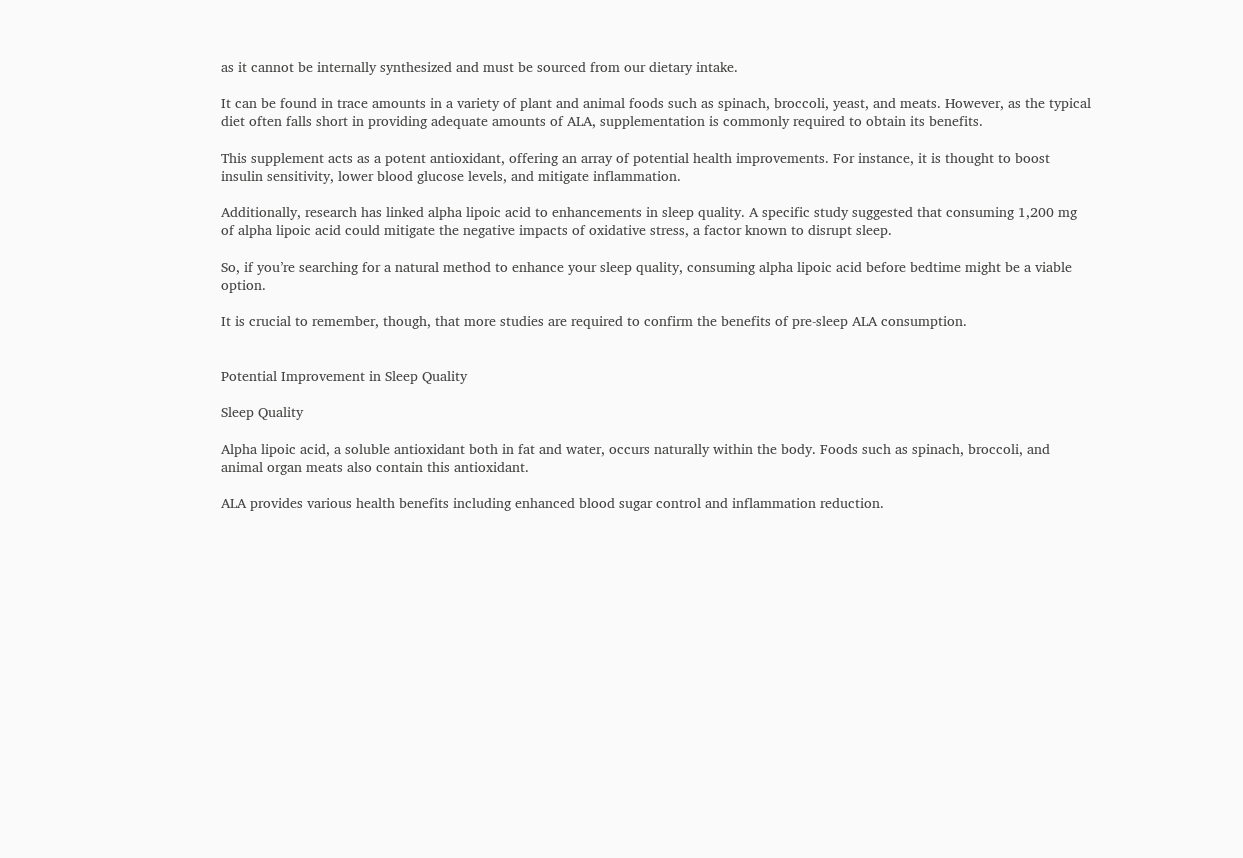as it cannot be internally synthesized and must be sourced from our dietary intake.

It can be found in trace amounts in a variety of plant and animal foods such as spinach, broccoli, yeast, and meats. However, as the typical diet often falls short in providing adequate amounts of ALA, supplementation is commonly required to obtain its benefits.

This supplement acts as a potent antioxidant, offering an array of potential health improvements. For instance, it is thought to boost insulin sensitivity, lower blood glucose levels, and mitigate inflammation.

Additionally, research has linked alpha lipoic acid to enhancements in sleep quality. A specific study suggested that consuming 1,200 mg of alpha lipoic acid could mitigate the negative impacts of oxidative stress, a factor known to disrupt sleep.

So, if you’re searching for a natural method to enhance your sleep quality, consuming alpha lipoic acid before bedtime might be a viable option.

It is crucial to remember, though, that more studies are required to confirm the benefits of pre-sleep ALA consumption.


Potential Improvement in Sleep Quality

Sleep Quality

Alpha lipoic acid, a soluble antioxidant both in fat and water, occurs naturally within the body. Foods such as spinach, broccoli, and animal organ meats also contain this antioxidant.

ALA provides various health benefits including enhanced blood sugar control and inflammation reduction.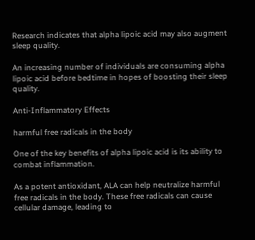Research indicates that alpha lipoic acid may also augment sleep quality.

An increasing number of individuals are consuming alpha lipoic acid before bedtime in hopes of boosting their sleep quality.

Anti-Inflammatory Effects

harmful free radicals in the body

One of the key benefits of alpha lipoic acid is its ability to combat inflammation.

As a potent antioxidant, ALA can help neutralize harmful free radicals in the body. These free radicals can cause cellular damage, leading to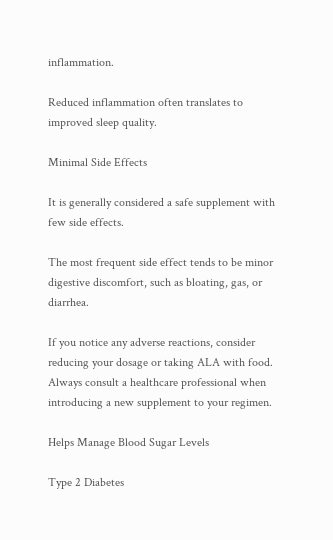inflammation.

Reduced inflammation often translates to improved sleep quality.

Minimal Side Effects

It is generally considered a safe supplement with few side effects.

The most frequent side effect tends to be minor digestive discomfort, such as bloating, gas, or diarrhea.

If you notice any adverse reactions, consider reducing your dosage or taking ALA with food. Always consult a healthcare professional when introducing a new supplement to your regimen.

Helps Manage Blood Sugar Levels

Type 2 Diabetes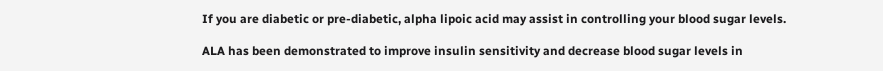If you are diabetic or pre-diabetic, alpha lipoic acid may assist in controlling your blood sugar levels.

ALA has been demonstrated to improve insulin sensitivity and decrease blood sugar levels in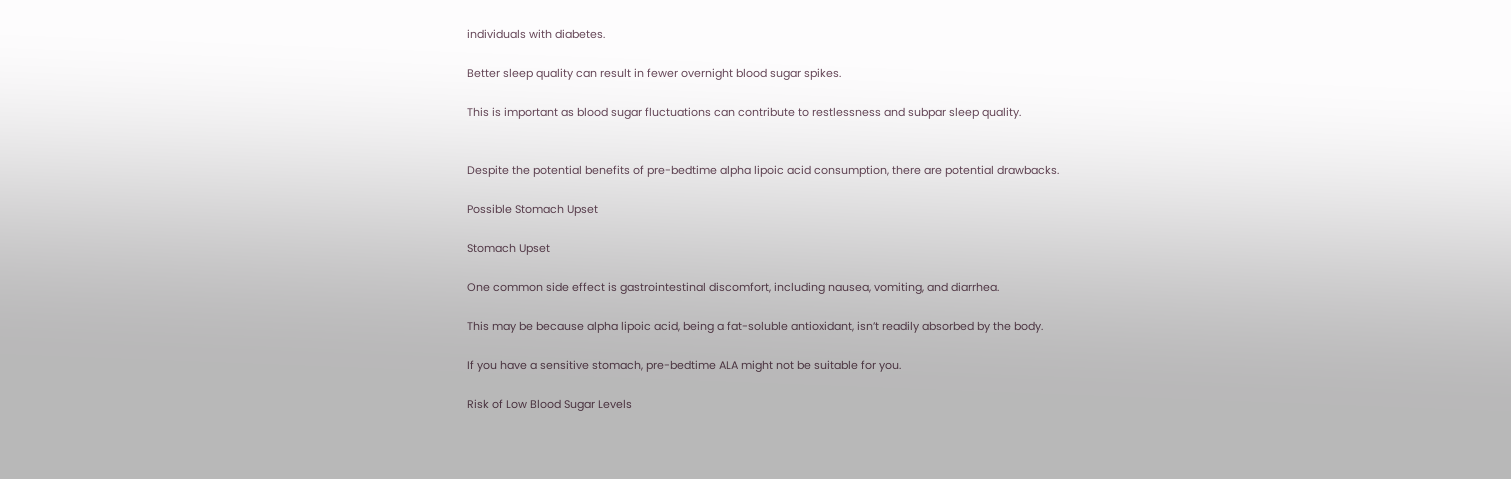individuals with diabetes.

Better sleep quality can result in fewer overnight blood sugar spikes.

This is important as blood sugar fluctuations can contribute to restlessness and subpar sleep quality.


Despite the potential benefits of pre-bedtime alpha lipoic acid consumption, there are potential drawbacks.

Possible Stomach Upset

Stomach Upset

One common side effect is gastrointestinal discomfort, including nausea, vomiting, and diarrhea.

This may be because alpha lipoic acid, being a fat-soluble antioxidant, isn’t readily absorbed by the body.

If you have a sensitive stomach, pre-bedtime ALA might not be suitable for you.

Risk of Low Blood Sugar Levels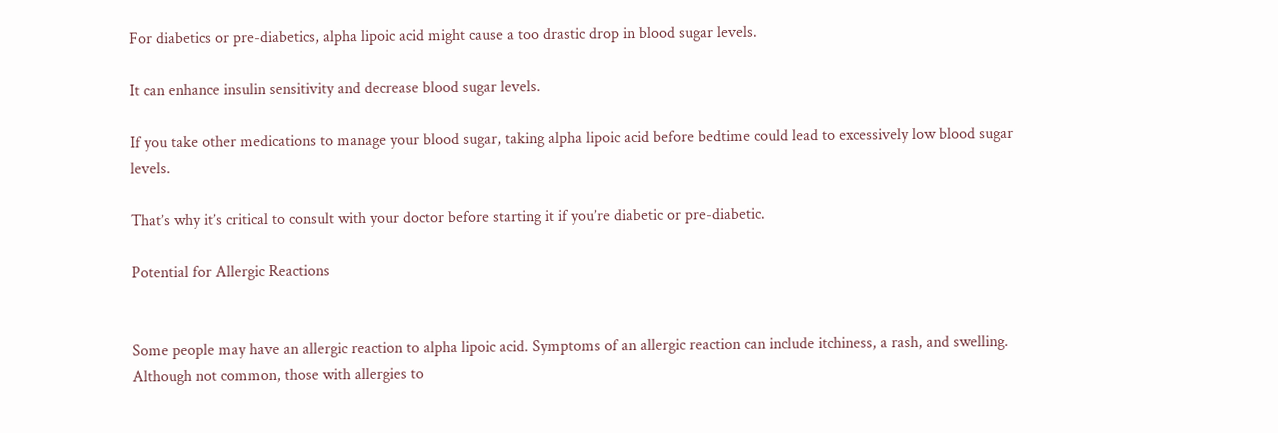For diabetics or pre-diabetics, alpha lipoic acid might cause a too drastic drop in blood sugar levels.

It can enhance insulin sensitivity and decrease blood sugar levels.

If you take other medications to manage your blood sugar, taking alpha lipoic acid before bedtime could lead to excessively low blood sugar levels.

That’s why it’s critical to consult with your doctor before starting it if you’re diabetic or pre-diabetic.

Potential for Allergic Reactions


Some people may have an allergic reaction to alpha lipoic acid. Symptoms of an allergic reaction can include itchiness, a rash, and swelling. Although not common, those with allergies to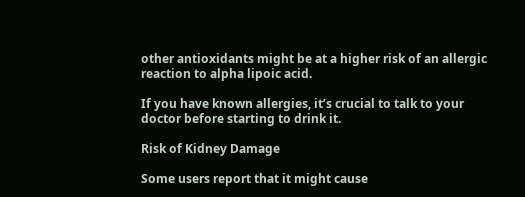other antioxidants might be at a higher risk of an allergic reaction to alpha lipoic acid.

If you have known allergies, it’s crucial to talk to your doctor before starting to drink it.

Risk of Kidney Damage

Some users report that it might cause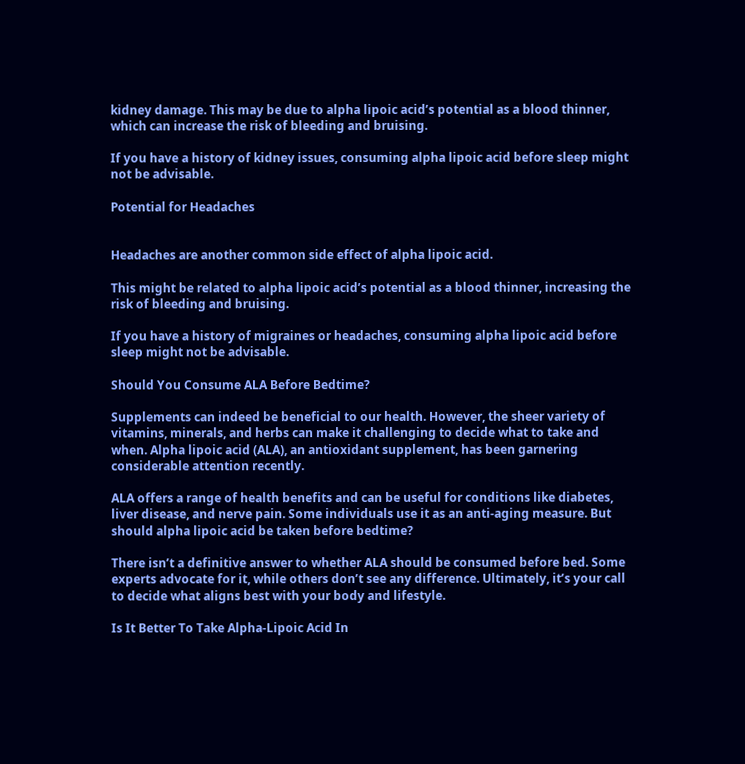kidney damage. This may be due to alpha lipoic acid’s potential as a blood thinner, which can increase the risk of bleeding and bruising.

If you have a history of kidney issues, consuming alpha lipoic acid before sleep might not be advisable.

Potential for Headaches


Headaches are another common side effect of alpha lipoic acid.

This might be related to alpha lipoic acid’s potential as a blood thinner, increasing the risk of bleeding and bruising.

If you have a history of migraines or headaches, consuming alpha lipoic acid before sleep might not be advisable.

Should You Consume ALA Before Bedtime?

Supplements can indeed be beneficial to our health. However, the sheer variety of vitamins, minerals, and herbs can make it challenging to decide what to take and when. Alpha lipoic acid (ALA), an antioxidant supplement, has been garnering considerable attention recently.

ALA offers a range of health benefits and can be useful for conditions like diabetes, liver disease, and nerve pain. Some individuals use it as an anti-aging measure. But should alpha lipoic acid be taken before bedtime?

There isn’t a definitive answer to whether ALA should be consumed before bed. Some experts advocate for it, while others don’t see any difference. Ultimately, it’s your call to decide what aligns best with your body and lifestyle.

Is It Better To Take Alpha-Lipoic Acid In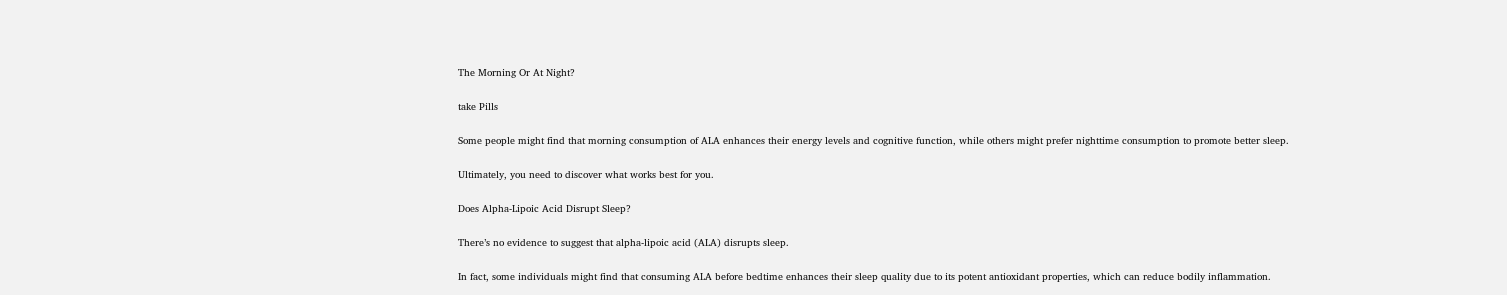The Morning Or At Night?

take Pills

Some people might find that morning consumption of ALA enhances their energy levels and cognitive function, while others might prefer nighttime consumption to promote better sleep.

Ultimately, you need to discover what works best for you.

Does Alpha-Lipoic Acid Disrupt Sleep?

There’s no evidence to suggest that alpha-lipoic acid (ALA) disrupts sleep.

In fact, some individuals might find that consuming ALA before bedtime enhances their sleep quality due to its potent antioxidant properties, which can reduce bodily inflammation.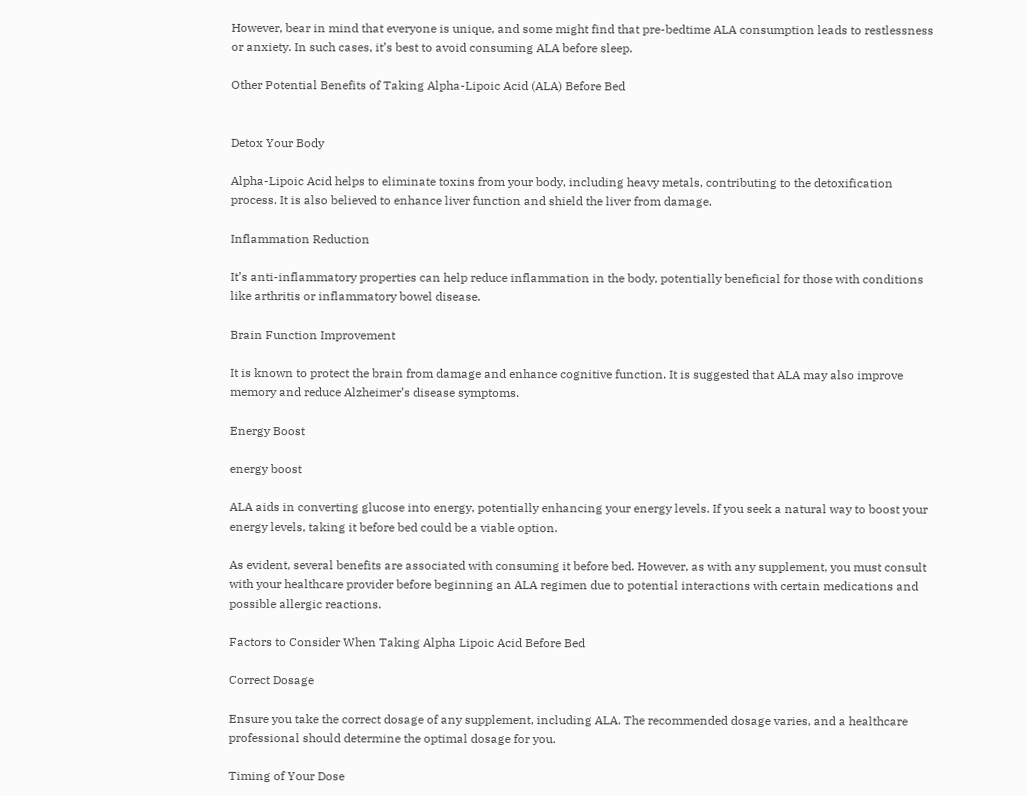However, bear in mind that everyone is unique, and some might find that pre-bedtime ALA consumption leads to restlessness or anxiety. In such cases, it’s best to avoid consuming ALA before sleep.

Other Potential Benefits of Taking Alpha-Lipoic Acid (ALA) Before Bed


Detox Your Body

Alpha-Lipoic Acid helps to eliminate toxins from your body, including heavy metals, contributing to the detoxification process. It is also believed to enhance liver function and shield the liver from damage.

Inflammation Reduction

It’s anti-inflammatory properties can help reduce inflammation in the body, potentially beneficial for those with conditions like arthritis or inflammatory bowel disease.

Brain Function Improvement

It is known to protect the brain from damage and enhance cognitive function. It is suggested that ALA may also improve memory and reduce Alzheimer’s disease symptoms.

Energy Boost

energy boost

ALA aids in converting glucose into energy, potentially enhancing your energy levels. If you seek a natural way to boost your energy levels, taking it before bed could be a viable option.

As evident, several benefits are associated with consuming it before bed. However, as with any supplement, you must consult with your healthcare provider before beginning an ALA regimen due to potential interactions with certain medications and possible allergic reactions.

Factors to Consider When Taking Alpha Lipoic Acid Before Bed

Correct Dosage

Ensure you take the correct dosage of any supplement, including ALA. The recommended dosage varies, and a healthcare professional should determine the optimal dosage for you.

Timing of Your Dose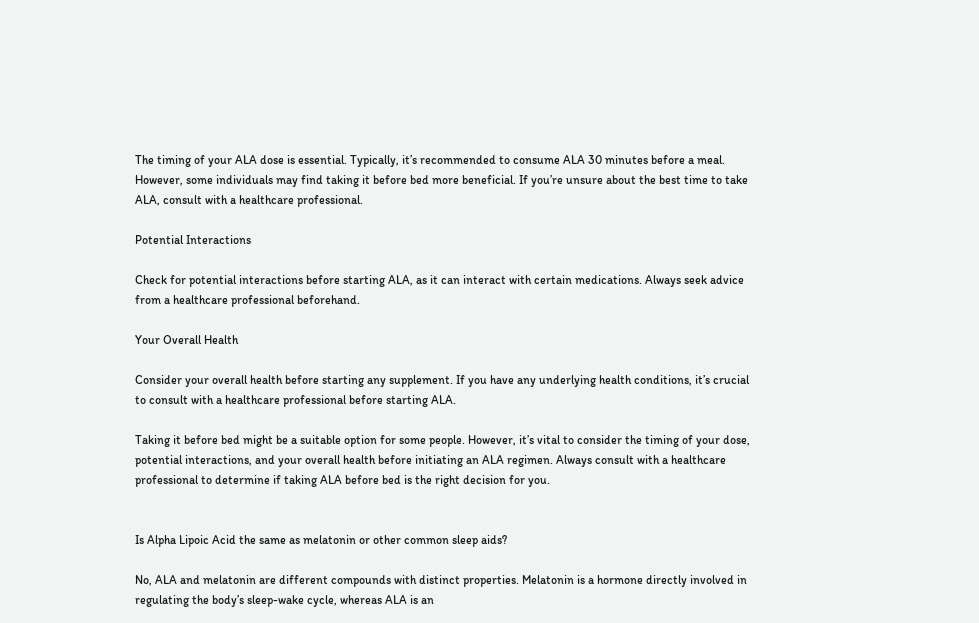The timing of your ALA dose is essential. Typically, it’s recommended to consume ALA 30 minutes before a meal. However, some individuals may find taking it before bed more beneficial. If you’re unsure about the best time to take ALA, consult with a healthcare professional.

Potential Interactions

Check for potential interactions before starting ALA, as it can interact with certain medications. Always seek advice from a healthcare professional beforehand.

Your Overall Health

Consider your overall health before starting any supplement. If you have any underlying health conditions, it’s crucial to consult with a healthcare professional before starting ALA.

Taking it before bed might be a suitable option for some people. However, it’s vital to consider the timing of your dose, potential interactions, and your overall health before initiating an ALA regimen. Always consult with a healthcare professional to determine if taking ALA before bed is the right decision for you.


Is Alpha Lipoic Acid the same as melatonin or other common sleep aids?

No, ALA and melatonin are different compounds with distinct properties. Melatonin is a hormone directly involved in regulating the body’s sleep-wake cycle, whereas ALA is an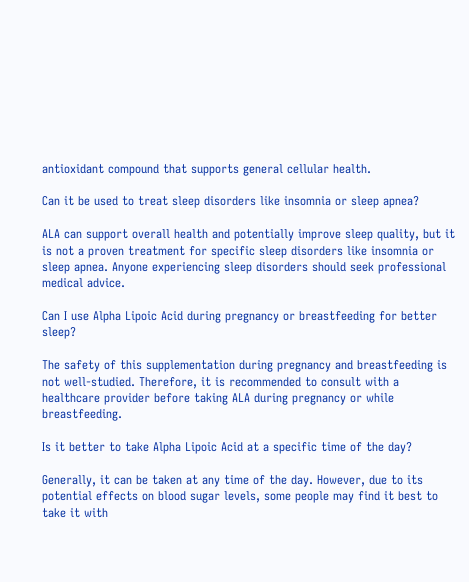antioxidant compound that supports general cellular health.

Can it be used to treat sleep disorders like insomnia or sleep apnea?

ALA can support overall health and potentially improve sleep quality, but it is not a proven treatment for specific sleep disorders like insomnia or sleep apnea. Anyone experiencing sleep disorders should seek professional medical advice.

Can I use Alpha Lipoic Acid during pregnancy or breastfeeding for better sleep?

The safety of this supplementation during pregnancy and breastfeeding is not well-studied. Therefore, it is recommended to consult with a healthcare provider before taking ALA during pregnancy or while breastfeeding.

Is it better to take Alpha Lipoic Acid at a specific time of the day?

Generally, it can be taken at any time of the day. However, due to its potential effects on blood sugar levels, some people may find it best to take it with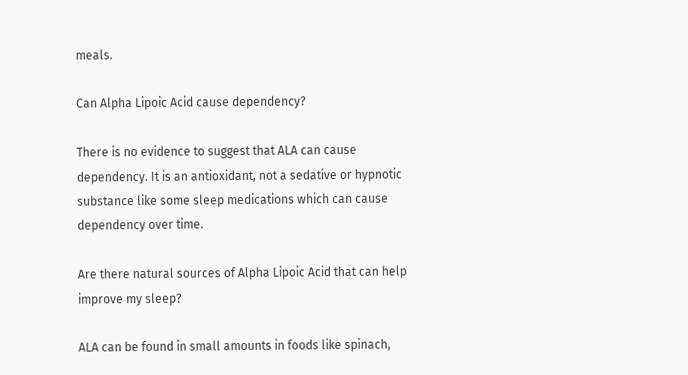meals.

Can Alpha Lipoic Acid cause dependency?

There is no evidence to suggest that ALA can cause dependency. It is an antioxidant, not a sedative or hypnotic substance like some sleep medications which can cause dependency over time.

Are there natural sources of Alpha Lipoic Acid that can help improve my sleep?

ALA can be found in small amounts in foods like spinach,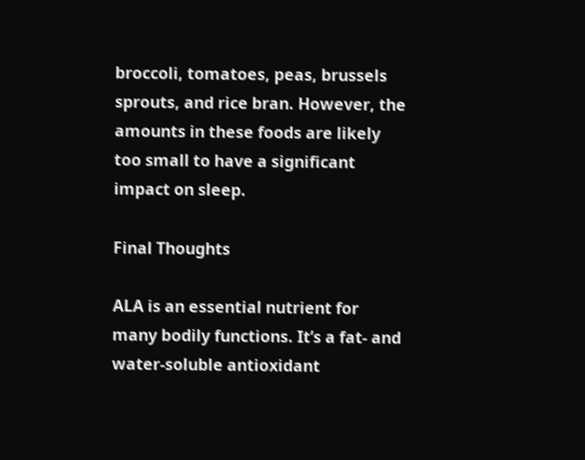broccoli, tomatoes, peas, brussels sprouts, and rice bran. However, the amounts in these foods are likely too small to have a significant impact on sleep.

Final Thoughts

ALA is an essential nutrient for many bodily functions. It’s a fat- and water-soluble antioxidant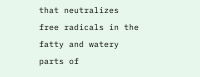that neutralizes free radicals in the fatty and watery parts of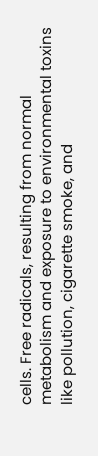cells. Free radicals, resulting from normal metabolism and exposure to environmental toxins like pollution, cigarette smoke, and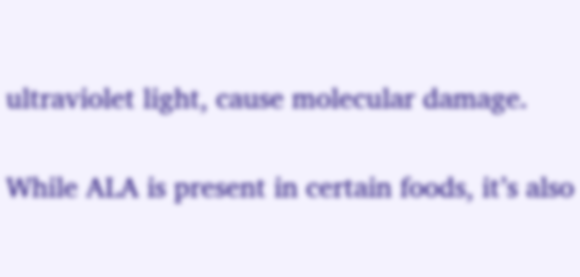ultraviolet light, cause molecular damage.

While ALA is present in certain foods, it’s also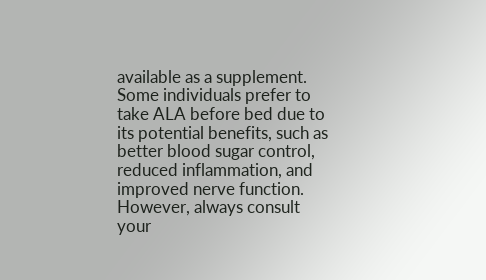available as a supplement. Some individuals prefer to take ALA before bed due to its potential benefits, such as better blood sugar control, reduced inflammation, and improved nerve function. However, always consult your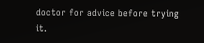doctor for advice before trying it.